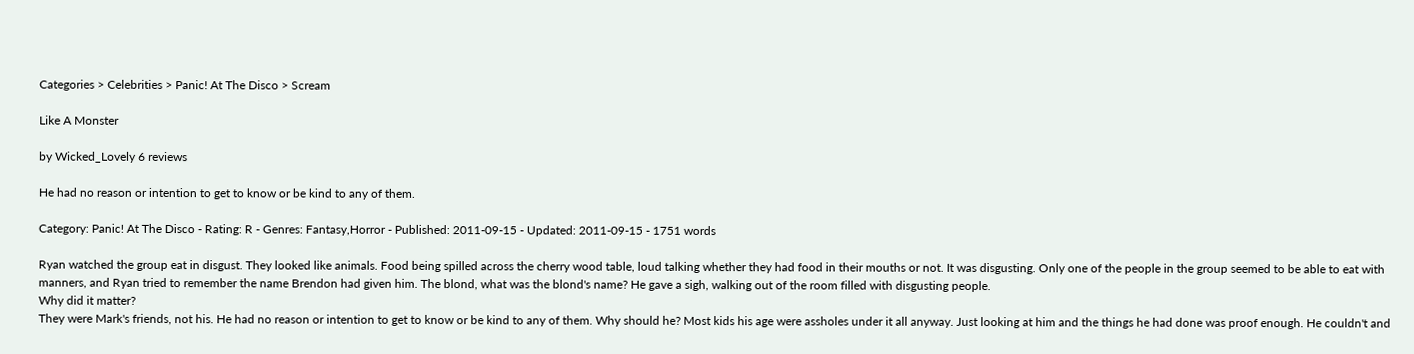Categories > Celebrities > Panic! At The Disco > Scream

Like A Monster

by Wicked_Lovely 6 reviews

He had no reason or intention to get to know or be kind to any of them.

Category: Panic! At The Disco - Rating: R - Genres: Fantasy,Horror - Published: 2011-09-15 - Updated: 2011-09-15 - 1751 words

Ryan watched the group eat in disgust. They looked like animals. Food being spilled across the cherry wood table, loud talking whether they had food in their mouths or not. It was disgusting. Only one of the people in the group seemed to be able to eat with manners, and Ryan tried to remember the name Brendon had given him. The blond, what was the blond's name? He gave a sigh, walking out of the room filled with disgusting people.
Why did it matter?
They were Mark's friends, not his. He had no reason or intention to get to know or be kind to any of them. Why should he? Most kids his age were assholes under it all anyway. Just looking at him and the things he had done was proof enough. He couldn't and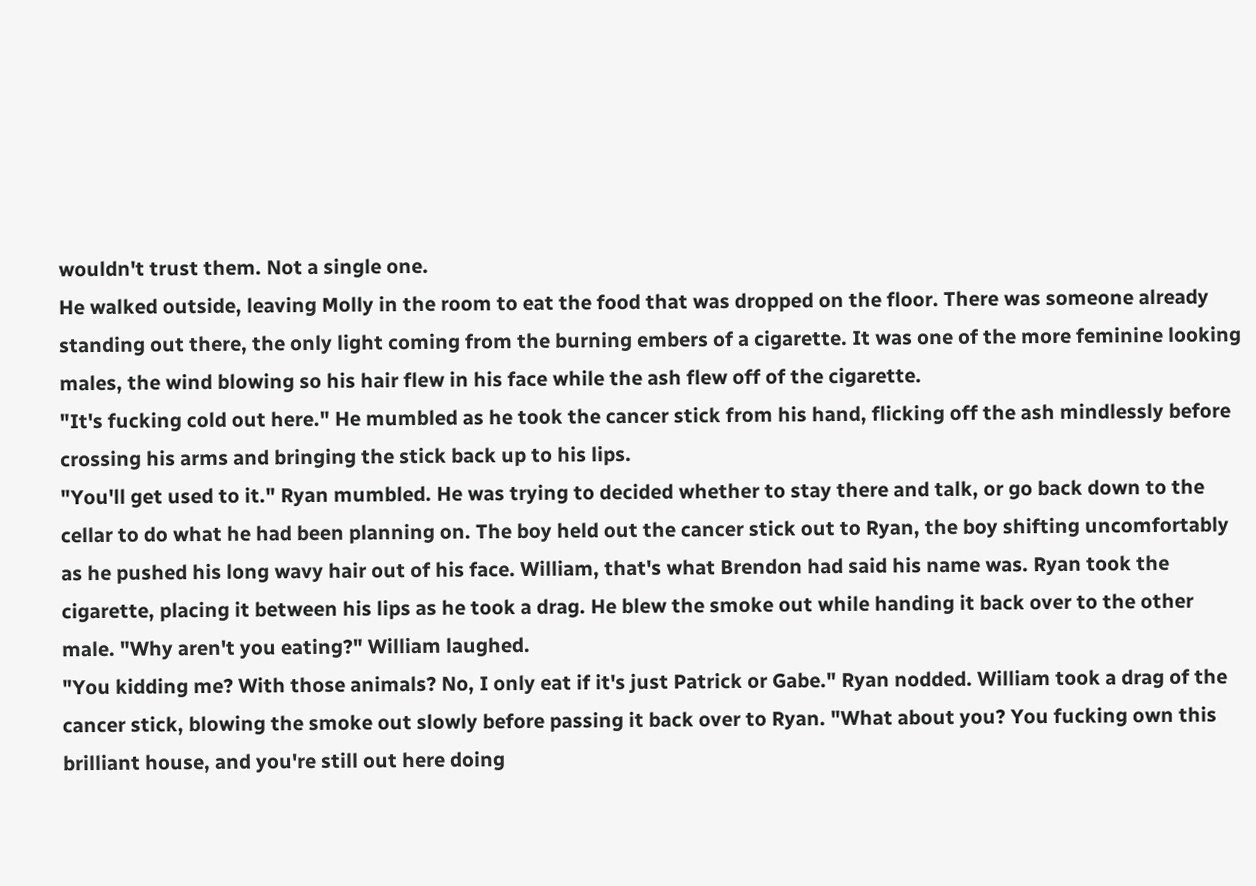wouldn't trust them. Not a single one.
He walked outside, leaving Molly in the room to eat the food that was dropped on the floor. There was someone already standing out there, the only light coming from the burning embers of a cigarette. It was one of the more feminine looking males, the wind blowing so his hair flew in his face while the ash flew off of the cigarette.
"It's fucking cold out here." He mumbled as he took the cancer stick from his hand, flicking off the ash mindlessly before crossing his arms and bringing the stick back up to his lips.
"You'll get used to it." Ryan mumbled. He was trying to decided whether to stay there and talk, or go back down to the cellar to do what he had been planning on. The boy held out the cancer stick out to Ryan, the boy shifting uncomfortably as he pushed his long wavy hair out of his face. William, that's what Brendon had said his name was. Ryan took the cigarette, placing it between his lips as he took a drag. He blew the smoke out while handing it back over to the other male. "Why aren't you eating?" William laughed.
"You kidding me? With those animals? No, I only eat if it's just Patrick or Gabe." Ryan nodded. William took a drag of the cancer stick, blowing the smoke out slowly before passing it back over to Ryan. "What about you? You fucking own this brilliant house, and you're still out here doing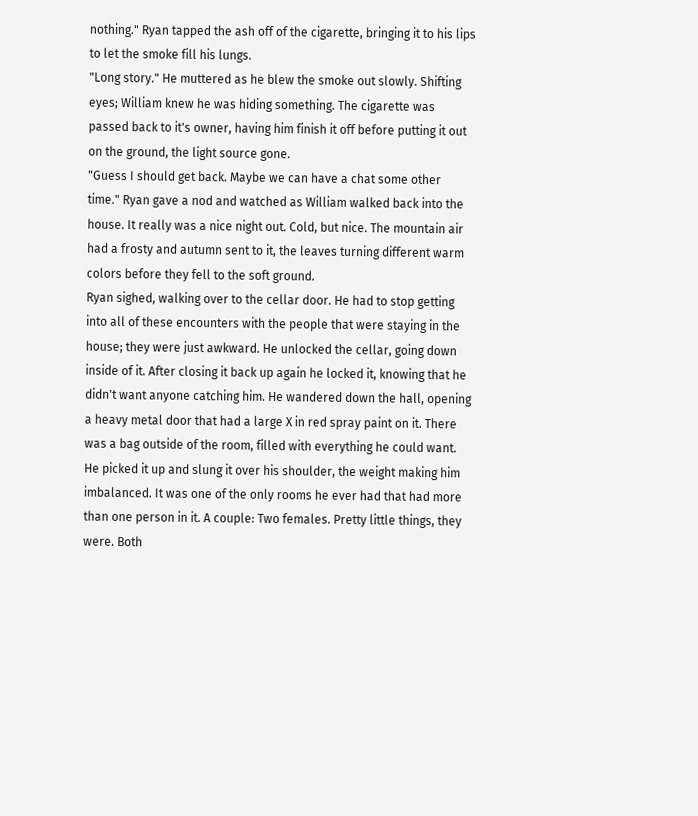nothing." Ryan tapped the ash off of the cigarette, bringing it to his lips to let the smoke fill his lungs.
"Long story." He muttered as he blew the smoke out slowly. Shifting eyes; William knew he was hiding something. The cigarette was passed back to it's owner, having him finish it off before putting it out on the ground, the light source gone.
"Guess I should get back. Maybe we can have a chat some other time." Ryan gave a nod and watched as William walked back into the house. It really was a nice night out. Cold, but nice. The mountain air had a frosty and autumn sent to it, the leaves turning different warm colors before they fell to the soft ground.
Ryan sighed, walking over to the cellar door. He had to stop getting into all of these encounters with the people that were staying in the house; they were just awkward. He unlocked the cellar, going down inside of it. After closing it back up again he locked it, knowing that he didn't want anyone catching him. He wandered down the hall, opening a heavy metal door that had a large X in red spray paint on it. There was a bag outside of the room, filled with everything he could want. He picked it up and slung it over his shoulder, the weight making him imbalanced. It was one of the only rooms he ever had that had more than one person in it. A couple: Two females. Pretty little things, they were. Both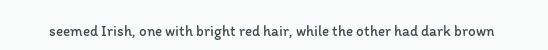seemed Irish, one with bright red hair, while the other had dark brown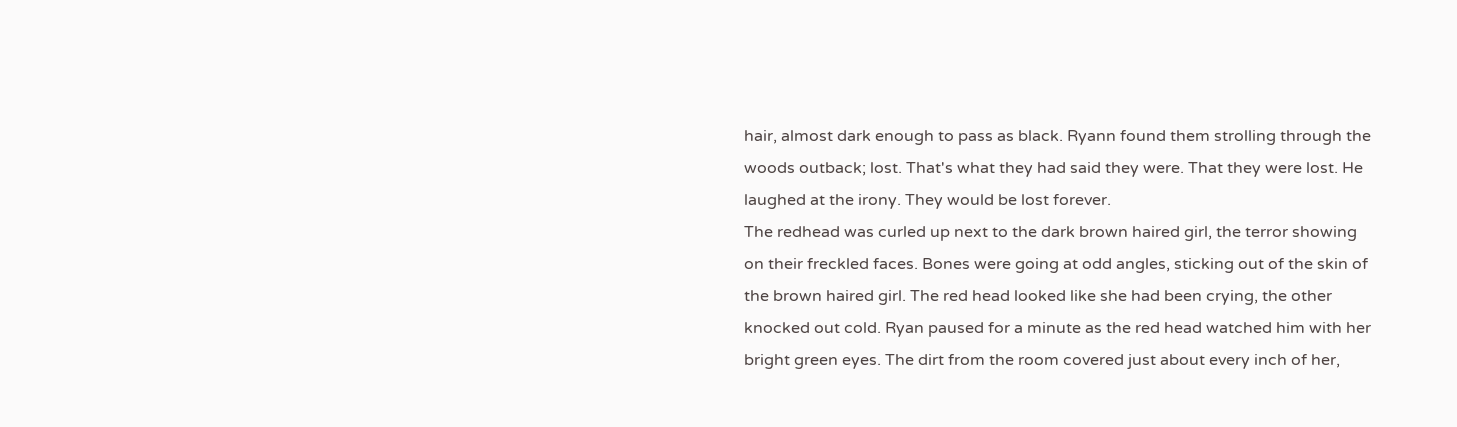hair, almost dark enough to pass as black. Ryann found them strolling through the woods outback; lost. That's what they had said they were. That they were lost. He laughed at the irony. They would be lost forever.
The redhead was curled up next to the dark brown haired girl, the terror showing on their freckled faces. Bones were going at odd angles, sticking out of the skin of the brown haired girl. The red head looked like she had been crying, the other knocked out cold. Ryan paused for a minute as the red head watched him with her bright green eyes. The dirt from the room covered just about every inch of her,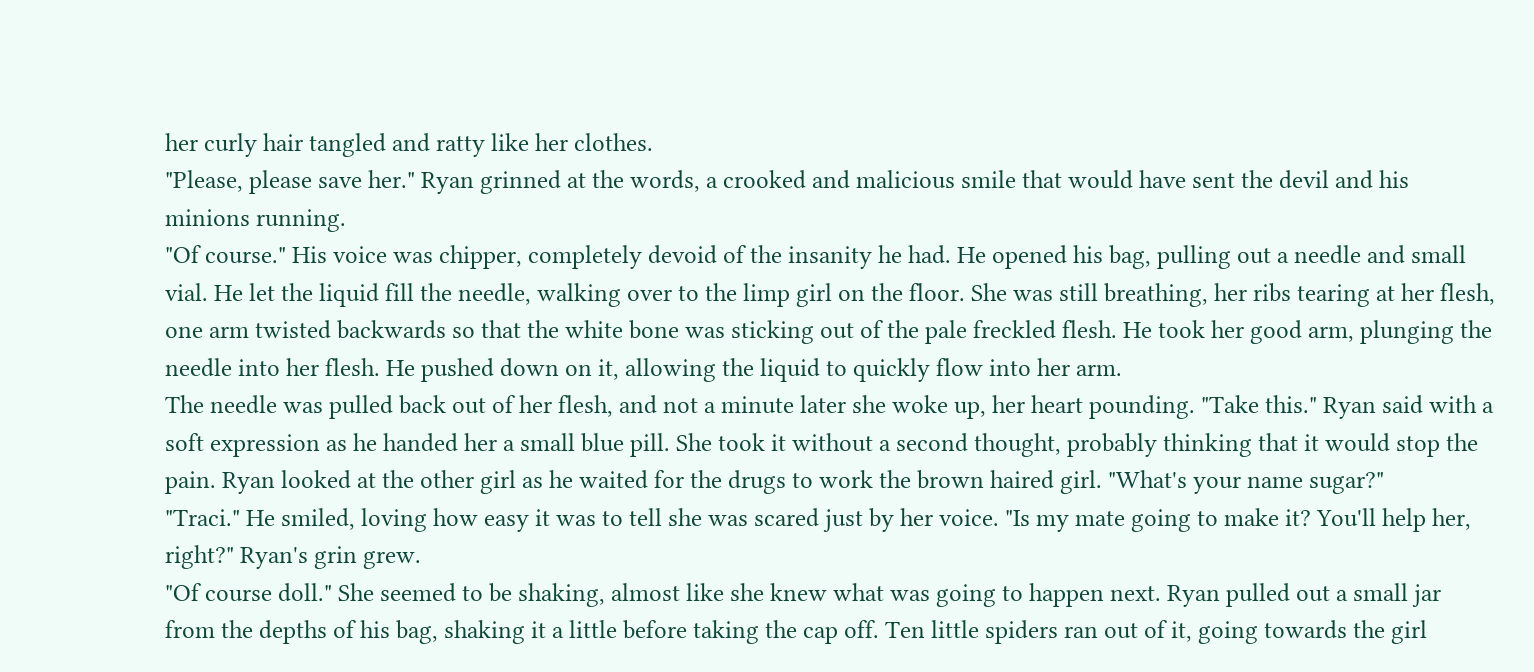her curly hair tangled and ratty like her clothes.
"Please, please save her." Ryan grinned at the words, a crooked and malicious smile that would have sent the devil and his minions running.
"Of course." His voice was chipper, completely devoid of the insanity he had. He opened his bag, pulling out a needle and small vial. He let the liquid fill the needle, walking over to the limp girl on the floor. She was still breathing, her ribs tearing at her flesh, one arm twisted backwards so that the white bone was sticking out of the pale freckled flesh. He took her good arm, plunging the needle into her flesh. He pushed down on it, allowing the liquid to quickly flow into her arm.
The needle was pulled back out of her flesh, and not a minute later she woke up, her heart pounding. "Take this." Ryan said with a soft expression as he handed her a small blue pill. She took it without a second thought, probably thinking that it would stop the pain. Ryan looked at the other girl as he waited for the drugs to work the brown haired girl. "What's your name sugar?"
"Traci." He smiled, loving how easy it was to tell she was scared just by her voice. "Is my mate going to make it? You'll help her, right?" Ryan's grin grew.
"Of course doll." She seemed to be shaking, almost like she knew what was going to happen next. Ryan pulled out a small jar from the depths of his bag, shaking it a little before taking the cap off. Ten little spiders ran out of it, going towards the girl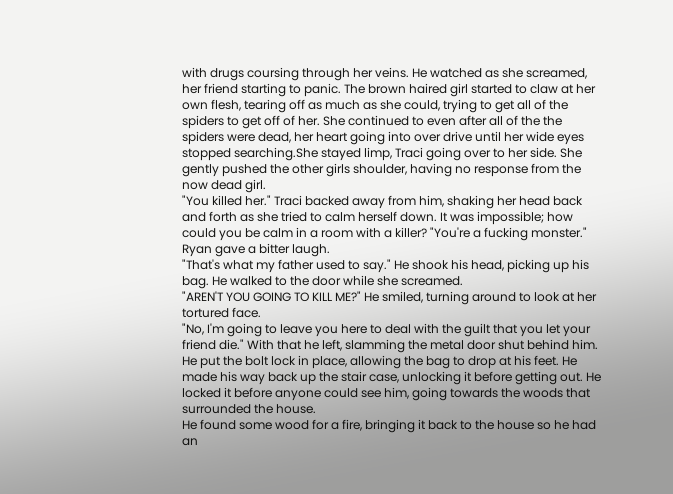with drugs coursing through her veins. He watched as she screamed, her friend starting to panic. The brown haired girl started to claw at her own flesh, tearing off as much as she could, trying to get all of the spiders to get off of her. She continued to even after all of the the spiders were dead, her heart going into over drive until her wide eyes stopped searching.She stayed limp, Traci going over to her side. She gently pushed the other girls shoulder, having no response from the now dead girl.
"You killed her." Traci backed away from him, shaking her head back and forth as she tried to calm herself down. It was impossible; how could you be calm in a room with a killer? "You're a fucking monster." Ryan gave a bitter laugh.
"That's what my father used to say." He shook his head, picking up his bag. He walked to the door while she screamed.
"AREN'T YOU GOING TO KILL ME?" He smiled, turning around to look at her tortured face.
"No, I'm going to leave you here to deal with the guilt that you let your friend die." With that he left, slamming the metal door shut behind him. He put the bolt lock in place, allowing the bag to drop at his feet. He made his way back up the stair case, unlocking it before getting out. He locked it before anyone could see him, going towards the woods that surrounded the house.
He found some wood for a fire, bringing it back to the house so he had an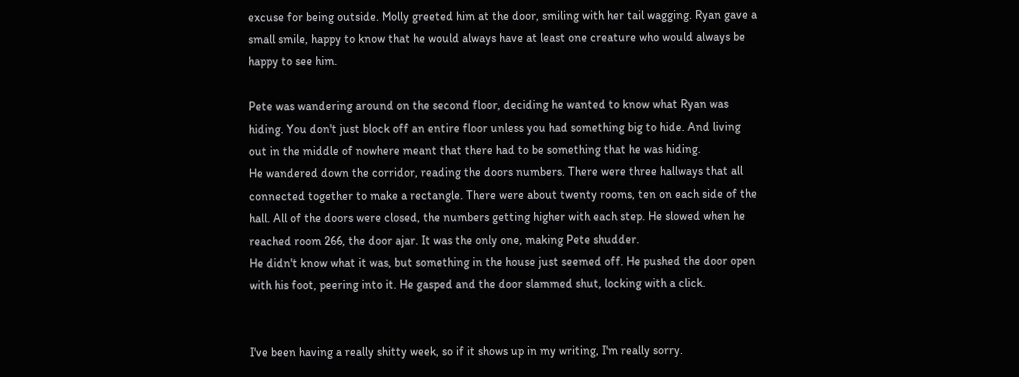excuse for being outside. Molly greeted him at the door, smiling with her tail wagging. Ryan gave a small smile, happy to know that he would always have at least one creature who would always be happy to see him.

Pete was wandering around on the second floor, deciding he wanted to know what Ryan was hiding. You don't just block off an entire floor unless you had something big to hide. And living out in the middle of nowhere meant that there had to be something that he was hiding.
He wandered down the corridor, reading the doors numbers. There were three hallways that all connected together to make a rectangle. There were about twenty rooms, ten on each side of the hall. All of the doors were closed, the numbers getting higher with each step. He slowed when he reached room 266, the door ajar. It was the only one, making Pete shudder.
He didn't know what it was, but something in the house just seemed off. He pushed the door open with his foot, peering into it. He gasped and the door slammed shut, locking with a click.


I've been having a really shitty week, so if it shows up in my writing, I'm really sorry.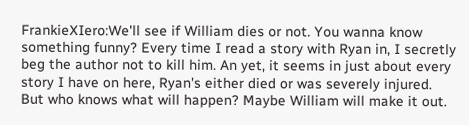FrankieXIero:We'll see if William dies or not. You wanna know something funny? Every time I read a story with Ryan in, I secretly beg the author not to kill him. An yet, it seems in just about every story I have on here, Ryan's either died or was severely injured.
But who knows what will happen? Maybe William will make it out.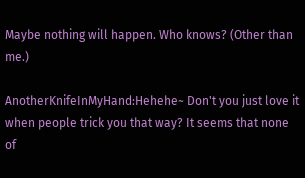Maybe nothing will happen. Who knows? (Other than me.)

AnotherKnifeInMyHand:Hehehe~ Don't you just love it when people trick you that way? It seems that none of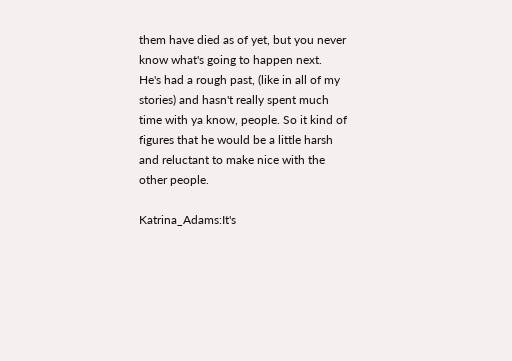them have died as of yet, but you never know what's going to happen next.
He's had a rough past, (like in all of my stories) and hasn't really spent much time with ya know, people. So it kind of figures that he would be a little harsh and reluctant to make nice with the other people.

Katrina_Adams:It's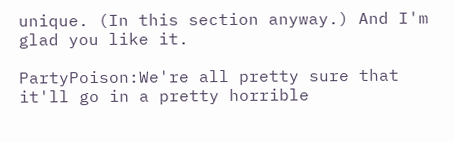unique. (In this section anyway.) And I'm glad you like it.

PartyPoison:We're all pretty sure that it'll go in a pretty horrible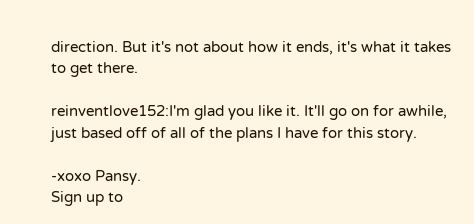direction. But it's not about how it ends, it's what it takes to get there.

reinventlove152:I'm glad you like it. It'll go on for awhile, just based off of all of the plans I have for this story.

-xoxo Pansy.
Sign up to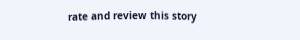rate and review this story